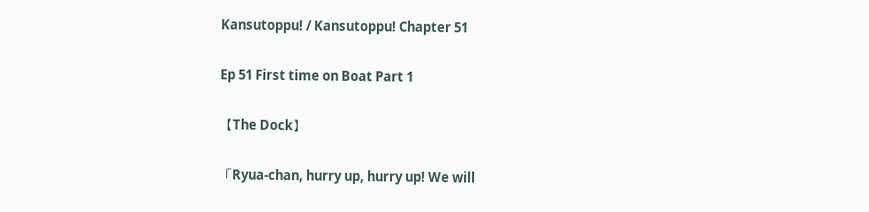Kansutoppu! / Kansutoppu! Chapter 51

Ep 51 First time on Boat Part 1

【The Dock】

「Ryua-chan, hurry up, hurry up! We will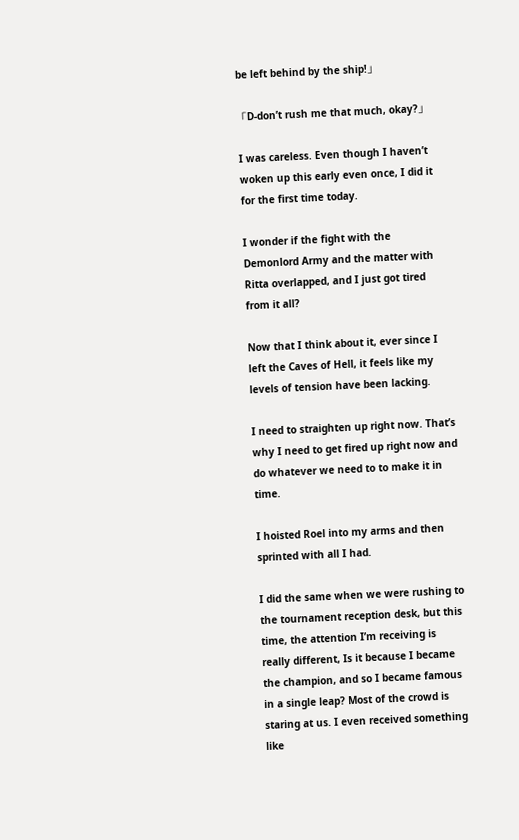be left behind by the ship!」

「D-don’t rush me that much, okay?」

I was careless. Even though I haven’t woken up this early even once, I did it for the first time today.

I wonder if the fight with the Demonlord Army and the matter with Ritta overlapped, and I just got tired from it all?

Now that I think about it, ever since I left the Caves of Hell, it feels like my levels of tension have been lacking.

I need to straighten up right now. That’s why I need to get fired up right now and do whatever we need to to make it in time.

I hoisted Roel into my arms and then sprinted with all I had.

I did the same when we were rushing to the tournament reception desk, but this time, the attention I’m receiving is really different, Is it because I became the champion, and so I became famous in a single leap? Most of the crowd is staring at us. I even received something like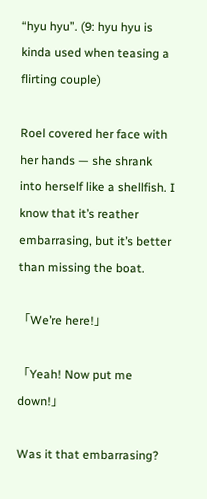“hyu hyu”. (9: hyu hyu is kinda used when teasing a flirting couple)

Roel covered her face with her hands — she shrank into herself like a shellfish. I know that it’s reather embarrasing, but it’s better than missing the boat.

「We’re here!」

「Yeah! Now put me down!」

Was it that embarrasing?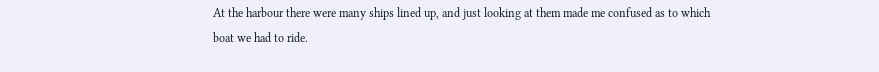At the harbour there were many ships lined up, and just looking at them made me confused as to which boat we had to ride.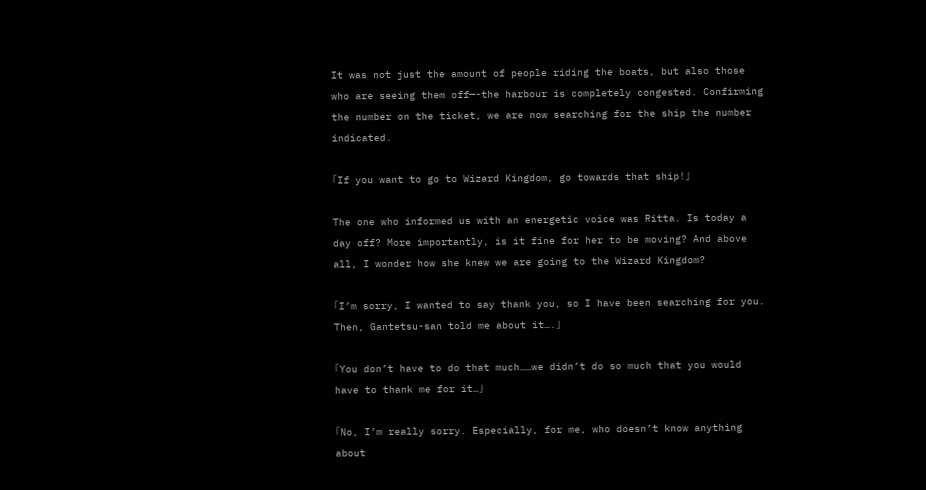It was not just the amount of people riding the boats, but also those who are seeing them off—-the harbour is completely congested. Confirming the number on the ticket, we are now searching for the ship the number indicated.

「If you want to go to Wizard Kingdom, go towards that ship!」

The one who informed us with an energetic voice was Ritta. Is today a day off? More importantly, is it fine for her to be moving? And above all, I wonder how she knew we are going to the Wizard Kingdom?

「I’m sorry, I wanted to say thank you, so I have been searching for you. Then, Gantetsu-san told me about it….」

「You don’t have to do that much……we didn’t do so much that you would have to thank me for it…」

「No, I’m really sorry. Especially, for me, who doesn’t know anything about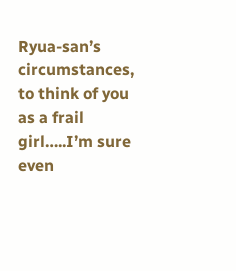Ryua-san’s circumstances, to think of you as a frail girl…..I’m sure even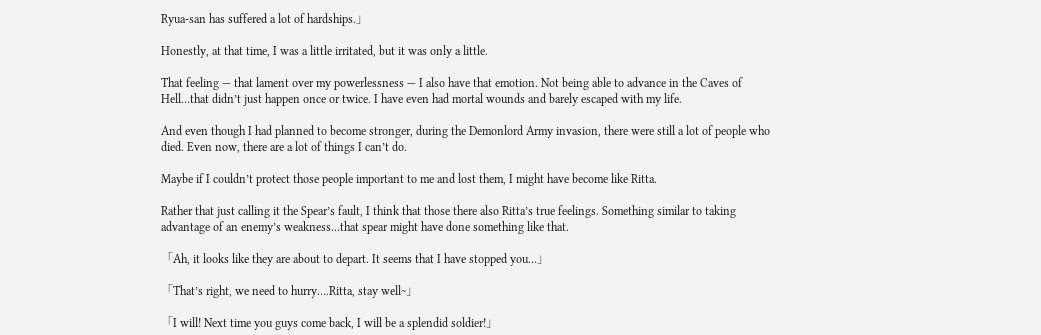Ryua-san has suffered a lot of hardships.」

Honestly, at that time, I was a little irritated, but it was only a little.

That feeling — that lament over my powerlessness — I also have that emotion. Not being able to advance in the Caves of Hell…that didn’t just happen once or twice. I have even had mortal wounds and barely escaped with my life.

And even though I had planned to become stronger, during the Demonlord Army invasion, there were still a lot of people who died. Even now, there are a lot of things I can’t do.

Maybe if I couldn’t protect those people important to me and lost them, I might have become like Ritta.

Rather that just calling it the Spear’s fault, I think that those there also Ritta’s true feelings. Something similar to taking advantage of an enemy’s weakness…that spear might have done something like that.

「Ah, it looks like they are about to depart. It seems that I have stopped you…」

「That’s right, we need to hurry….Ritta, stay well~」

「I will! Next time you guys come back, I will be a splendid soldier!」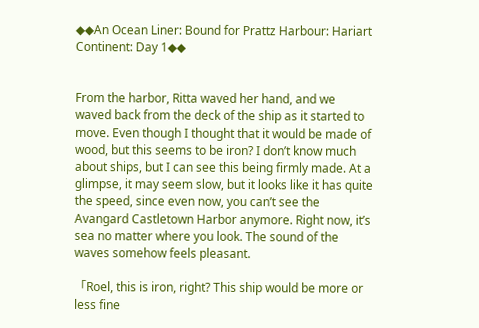◆◆An Ocean Liner: Bound for Prattz Harbour: Hariart Continent: Day 1◆◆


From the harbor, Ritta waved her hand, and we waved back from the deck of the ship as it started to move. Even though I thought that it would be made of wood, but this seems to be iron? I don’t know much about ships, but I can see this being firmly made. At a glimpse, it may seem slow, but it looks like it has quite the speed, since even now, you can’t see the Avangard Castletown Harbor anymore. Right now, it’s sea no matter where you look. The sound of the waves somehow feels pleasant.

「Roel, this is iron, right? This ship would be more or less fine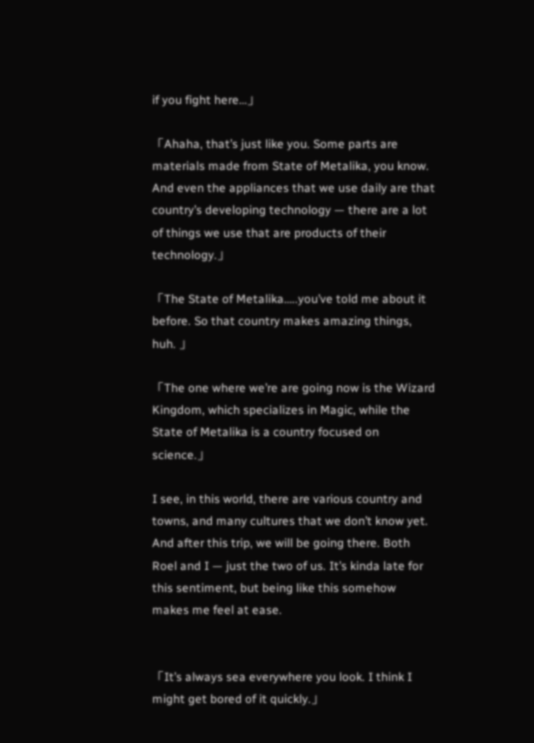if you fight here…」

「Ahaha, that’s just like you. Some parts are materials made from State of Metalika, you know. And even the appliances that we use daily are that country’s developing technology — there are a lot of things we use that are products of their technology.」

「The State of Metalika…..you’ve told me about it before. So that country makes amazing things, huh. 」

「The one where we’re are going now is the Wizard Kingdom, which specializes in Magic, while the State of Metalika is a country focused on science.」

I see, in this world, there are various country and towns, and many cultures that we don’t know yet. And after this trip, we will be going there. Both Roel and I — just the two of us. It’s kinda late for this sentiment, but being like this somehow makes me feel at ease.


「It’s always sea everywhere you look. I think I might get bored of it quickly.」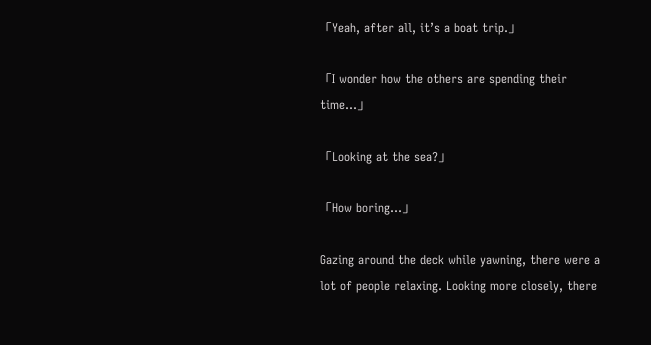「Yeah, after all, it’s a boat trip.」

「I wonder how the others are spending their time…」

「Looking at the sea?」

「How boring…」

Gazing around the deck while yawning, there were a lot of people relaxing. Looking more closely, there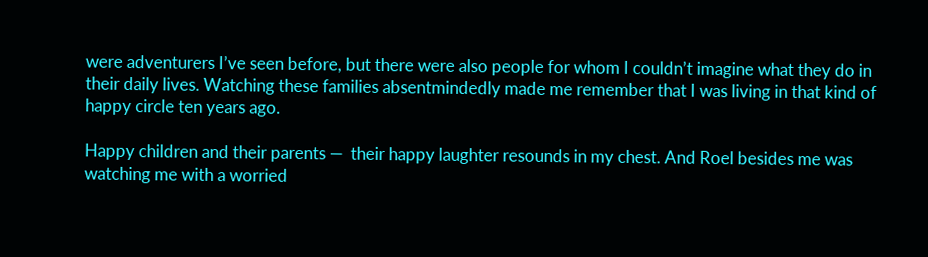were adventurers I’ve seen before, but there were also people for whom I couldn’t imagine what they do in their daily lives. Watching these families absentmindedly made me remember that I was living in that kind of happy circle ten years ago.

Happy children and their parents —  their happy laughter resounds in my chest. And Roel besides me was watching me with a worried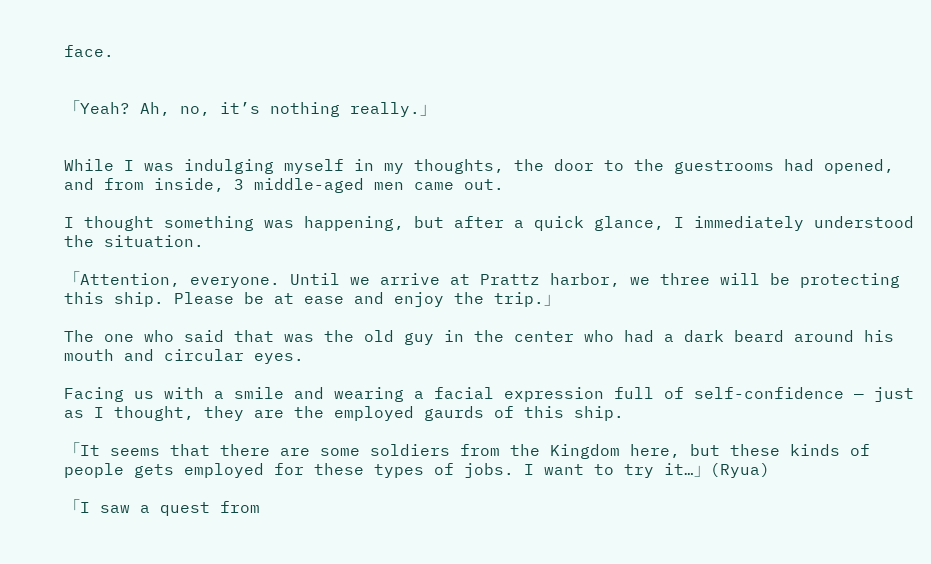face.


「Yeah? Ah, no, it’s nothing really.」


While I was indulging myself in my thoughts, the door to the guestrooms had opened, and from inside, 3 middle-aged men came out.

I thought something was happening, but after a quick glance, I immediately understood the situation.

「Attention, everyone. Until we arrive at Prattz harbor, we three will be protecting this ship. Please be at ease and enjoy the trip.」

The one who said that was the old guy in the center who had a dark beard around his mouth and circular eyes.

Facing us with a smile and wearing a facial expression full of self-confidence — just as I thought, they are the employed gaurds of this ship.

「It seems that there are some soldiers from the Kingdom here, but these kinds of people gets employed for these types of jobs. I want to try it…」(Ryua)

「I saw a quest from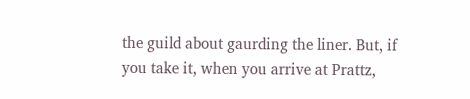the guild about gaurding the liner. But, if you take it, when you arrive at Prattz,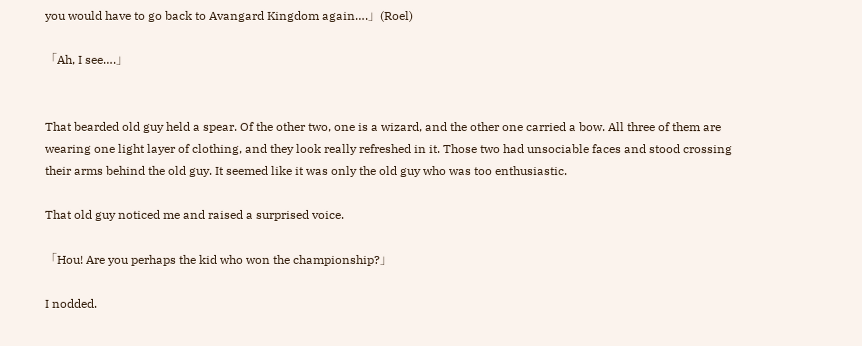you would have to go back to Avangard Kingdom again….」(Roel)

「Ah, I see….」


That bearded old guy held a spear. Of the other two, one is a wizard, and the other one carried a bow. All three of them are wearing one light layer of clothing, and they look really refreshed in it. Those two had unsociable faces and stood crossing their arms behind the old guy. It seemed like it was only the old guy who was too enthusiastic.

That old guy noticed me and raised a surprised voice.

「Hou! Are you perhaps the kid who won the championship?」

I nodded.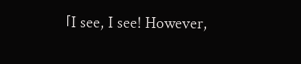「I see, I see! However,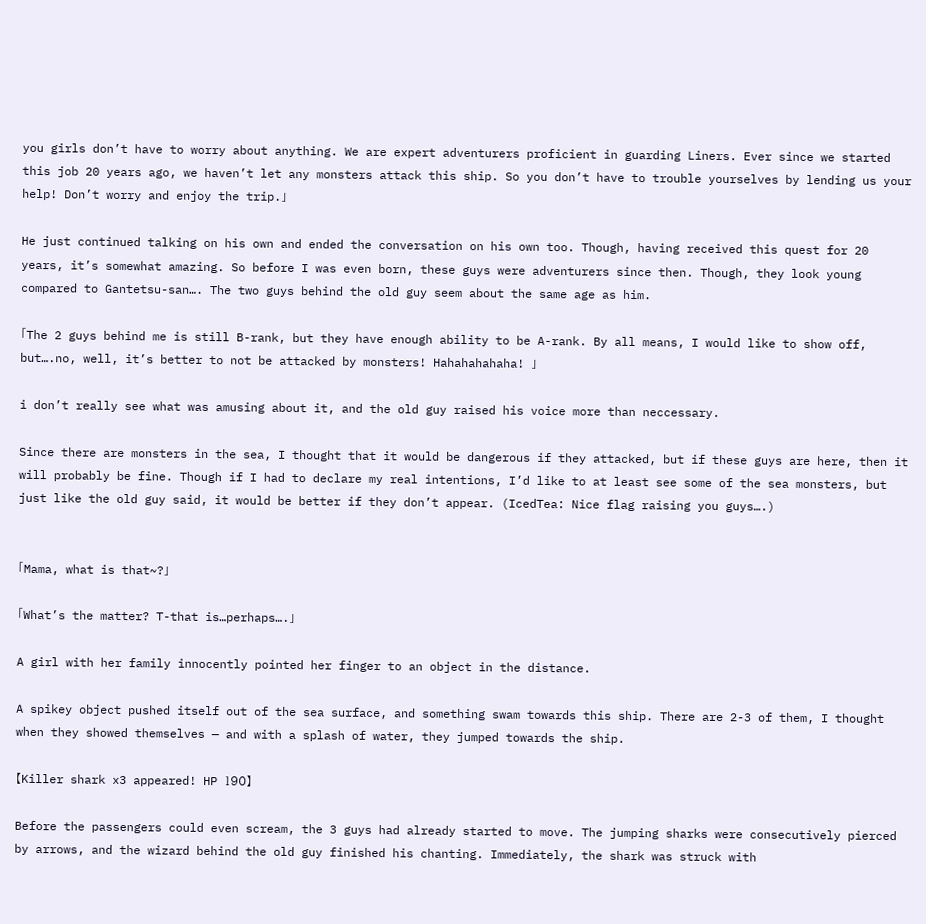you girls don’t have to worry about anything. We are expert adventurers proficient in guarding Liners. Ever since we started this job 20 years ago, we haven’t let any monsters attack this ship. So you don’t have to trouble yourselves by lending us your help! Don’t worry and enjoy the trip.」

He just continued talking on his own and ended the conversation on his own too. Though, having received this quest for 20 years, it’s somewhat amazing. So before I was even born, these guys were adventurers since then. Though, they look young compared to Gantetsu-san…. The two guys behind the old guy seem about the same age as him.

「The 2 guys behind me is still B-rank, but they have enough ability to be A-rank. By all means, I would like to show off, but….no, well, it’s better to not be attacked by monsters! Hahahahahaha! 」

i don’t really see what was amusing about it, and the old guy raised his voice more than neccessary.

Since there are monsters in the sea, I thought that it would be dangerous if they attacked, but if these guys are here, then it will probably be fine. Though if I had to declare my real intentions, I’d like to at least see some of the sea monsters, but just like the old guy said, it would be better if they don’t appear. (IcedTea: Nice flag raising you guys….)


「Mama, what is that~?」

「What’s the matter? T-that is…perhaps….」

A girl with her family innocently pointed her finger to an object in the distance.

A spikey object pushed itself out of the sea surface, and something swam towards this ship. There are 2-3 of them, I thought when they showed themselves — and with a splash of water, they jumped towards the ship.

【Killer shark x3 appeared! HP 190】

Before the passengers could even scream, the 3 guys had already started to move. The jumping sharks were consecutively pierced by arrows, and the wizard behind the old guy finished his chanting. Immediately, the shark was struck with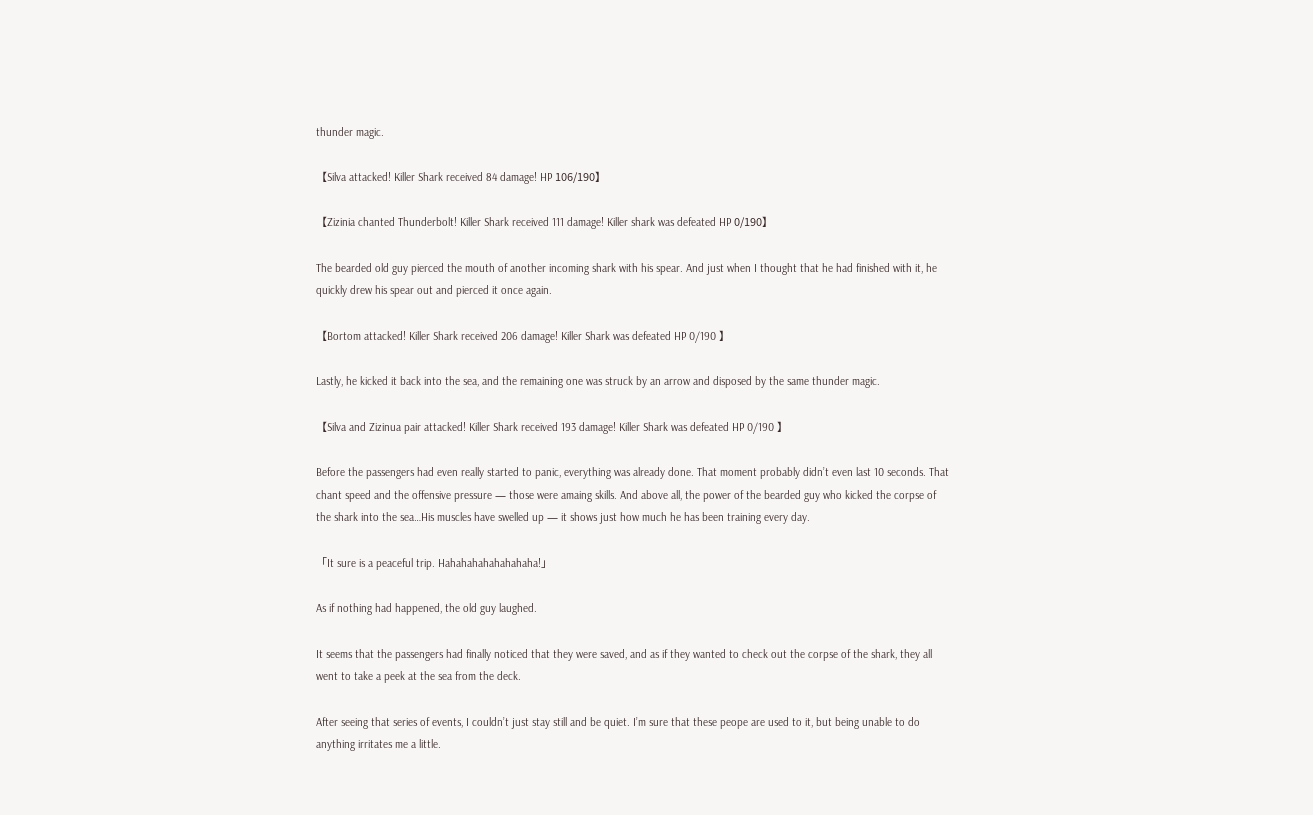thunder magic.

【Silva attacked! Killer Shark received 84 damage! HP 106/190】

【Zizinia chanted Thunderbolt! Killer Shark received 111 damage! Killer shark was defeated HP 0/190】

The bearded old guy pierced the mouth of another incoming shark with his spear. And just when I thought that he had finished with it, he quickly drew his spear out and pierced it once again.

【Bortom attacked! Killer Shark received 206 damage! Killer Shark was defeated HP 0/190 】

Lastly, he kicked it back into the sea, and the remaining one was struck by an arrow and disposed by the same thunder magic.

【Silva and Zizinua pair attacked! Killer Shark received 193 damage! Killer Shark was defeated HP 0/190 】

Before the passengers had even really started to panic, everything was already done. That moment probably didn’t even last 10 seconds. That chant speed and the offensive pressure — those were amaing skills. And above all, the power of the bearded guy who kicked the corpse of the shark into the sea…His muscles have swelled up — it shows just how much he has been training every day.

「It sure is a peaceful trip. Hahahahahahahahaha!」

As if nothing had happened, the old guy laughed.

It seems that the passengers had finally noticed that they were saved, and as if they wanted to check out the corpse of the shark, they all went to take a peek at the sea from the deck.

After seeing that series of events, I couldn’t just stay still and be quiet. I’m sure that these peope are used to it, but being unable to do anything irritates me a little.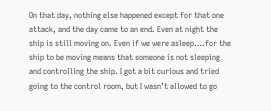On that day, nothing else happened except for that one attack, and the day came to an end. Even at night the ship is still moving on. Even if we were asleep….for the ship to be moving means that someone is not sleeping and controlling the ship. I got a bit curious and tried going to the control room, but I wasn’t allowed to go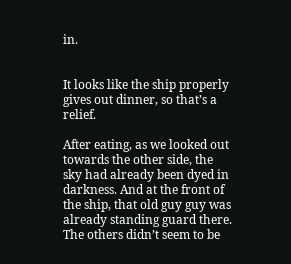in.


It looks like the ship properly gives out dinner, so that’s a relief.

After eating, as we looked out towards the other side, the sky had already been dyed in darkness. And at the front of the ship, that old guy guy was already standing guard there. The others didn’t seem to be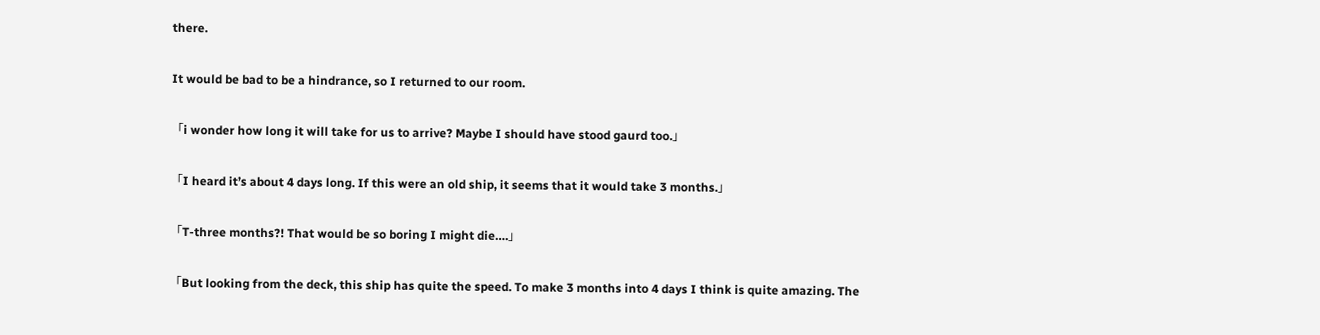there.

It would be bad to be a hindrance, so I returned to our room.

「i wonder how long it will take for us to arrive? Maybe I should have stood gaurd too.」

「I heard it’s about 4 days long. If this were an old ship, it seems that it would take 3 months.」

「T-three months?! That would be so boring I might die….」

「But looking from the deck, this ship has quite the speed. To make 3 months into 4 days I think is quite amazing. The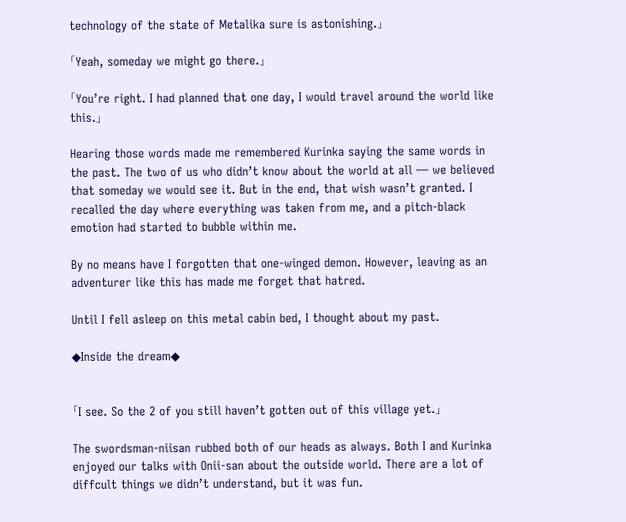technology of the state of Metalika sure is astonishing.」

「Yeah, someday we might go there.」

「You’re right. I had planned that one day, I would travel around the world like this.」

Hearing those words made me remembered Kurinka saying the same words in the past. The two of us who didn’t know about the world at all — we believed that someday we would see it. But in the end, that wish wasn’t granted. I recalled the day where everything was taken from me, and a pitch-black emotion had started to bubble within me.

By no means have I forgotten that one-winged demon. However, leaving as an adventurer like this has made me forget that hatred.

Until I fell asleep on this metal cabin bed, I thought about my past.

◆Inside the dream◆


「I see. So the 2 of you still haven’t gotten out of this village yet.」

The swordsman-niisan rubbed both of our heads as always. Both I and Kurinka enjoyed our talks with Onii-san about the outside world. There are a lot of diffcult things we didn’t understand, but it was fun.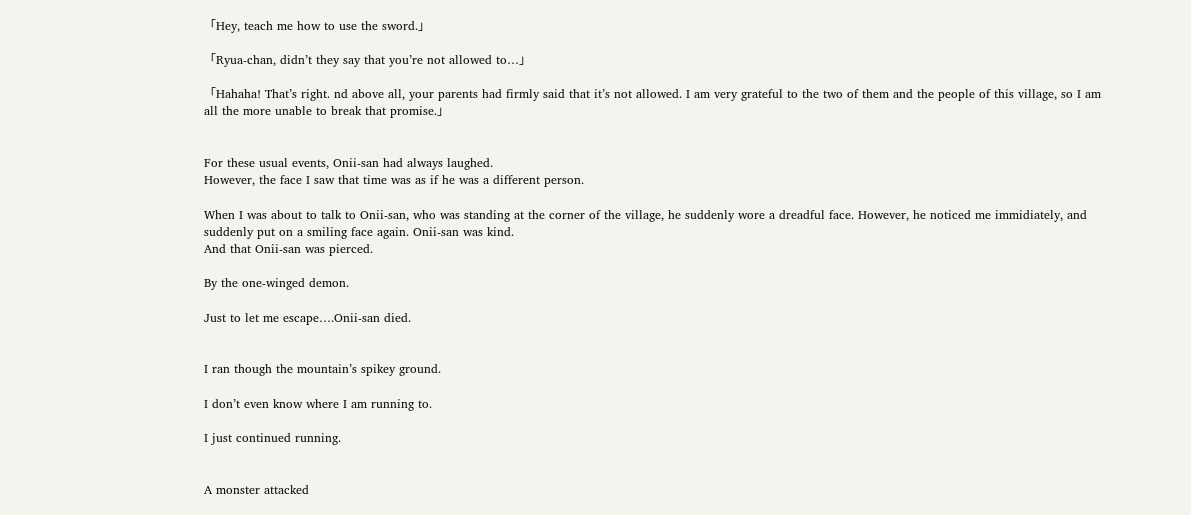「Hey, teach me how to use the sword.」

「Ryua-chan, didn’t they say that you’re not allowed to…」

「Hahaha! That’s right. nd above all, your parents had firmly said that it’s not allowed. I am very grateful to the two of them and the people of this village, so I am all the more unable to break that promise.」


For these usual events, Onii-san had always laughed.
However, the face I saw that time was as if he was a different person.

When I was about to talk to Onii-san, who was standing at the corner of the village, he suddenly wore a dreadful face. However, he noticed me immidiately, and suddenly put on a smiling face again. Onii-san was kind.
And that Onii-san was pierced.

By the one-winged demon.

Just to let me escape….Onii-san died.


I ran though the mountain’s spikey ground.

I don’t even know where I am running to.

I just continued running.


A monster attacked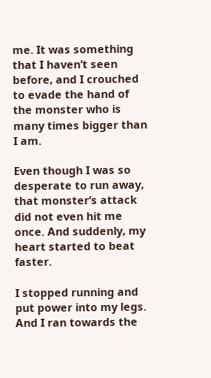me. It was something that I haven’t seen before, and I crouched to evade the hand of the monster who is many times bigger than I am.

Even though I was so desperate to run away, that monster’s attack did not even hit me once. And suddenly, my heart started to beat faster.

I stopped running and put power into my legs. And I ran towards the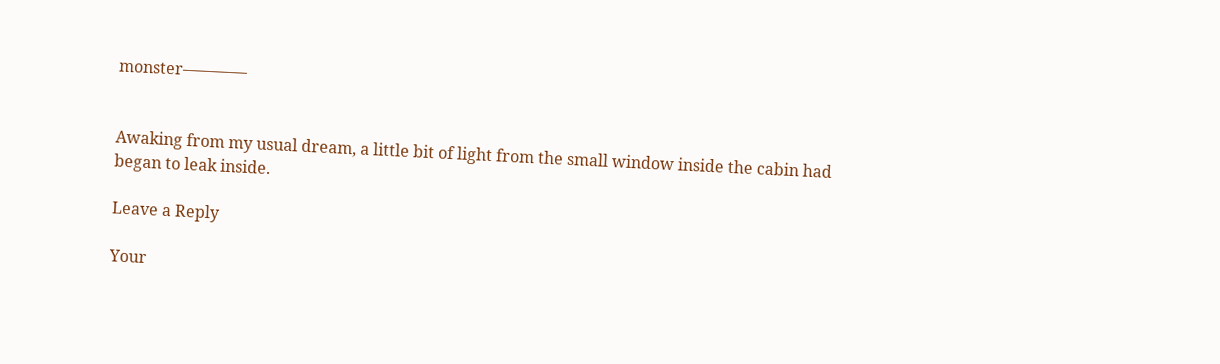monster――――


Awaking from my usual dream, a little bit of light from the small window inside the cabin had began to leak inside.

Leave a Reply

Your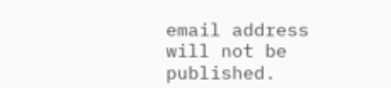email address will not be published.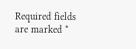Required fields are marked *